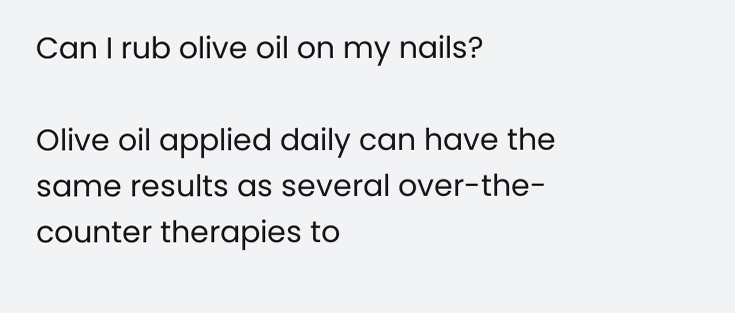Can I rub olive oil on my nails?

Olive oil applied daily can have the same results as several over-the-counter therapies to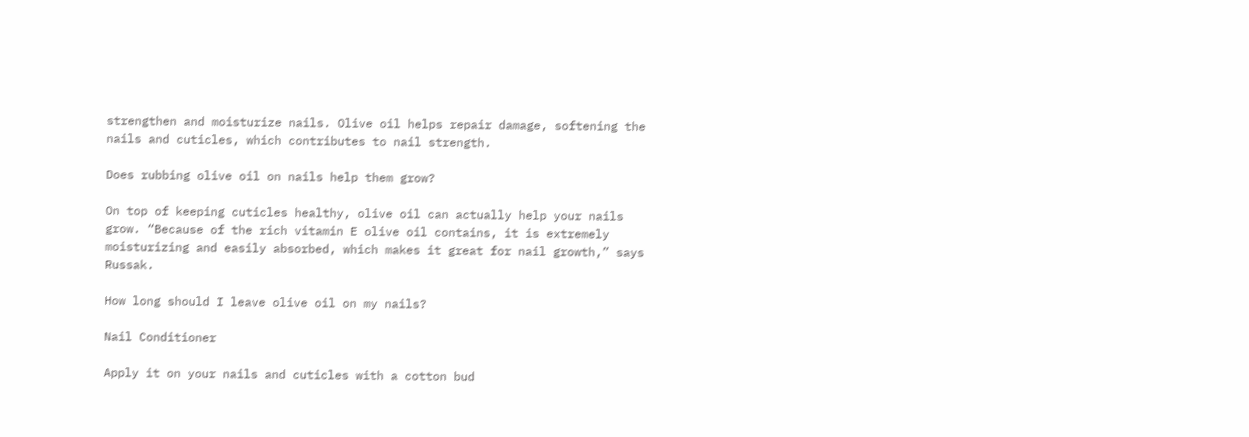strengthen and moisturize nails. Olive oil helps repair damage, softening the nails and cuticles, which contributes to nail strength.

Does rubbing olive oil on nails help them grow?

On top of keeping cuticles healthy, olive oil can actually help your nails grow. “Because of the rich vitamin E olive oil contains, it is extremely moisturizing and easily absorbed, which makes it great for nail growth,” says Russak.

How long should I leave olive oil on my nails?

Nail Conditioner

Apply it on your nails and cuticles with a cotton bud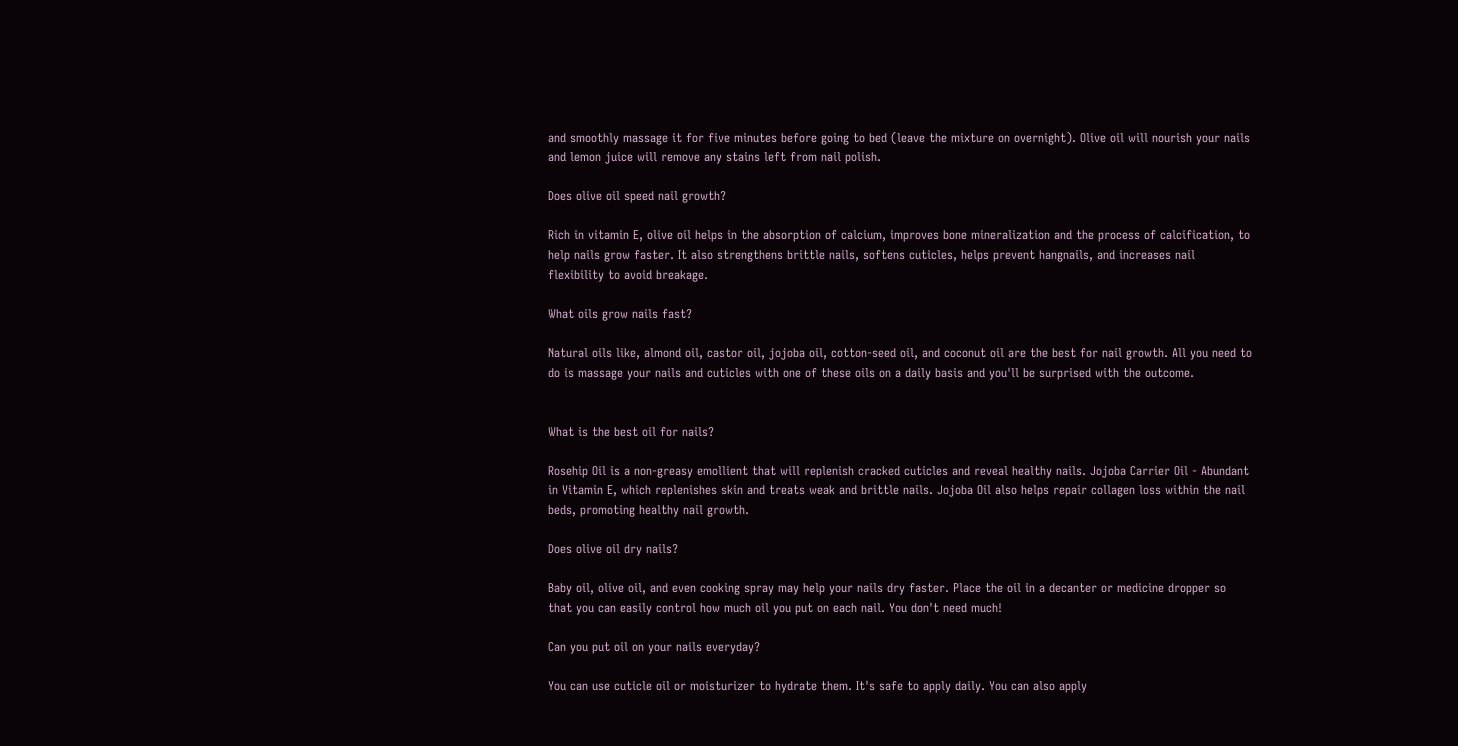and smoothly massage it for five minutes before going to bed (leave the mixture on overnight). Olive oil will nourish your nails and lemon juice will remove any stains left from nail polish.

Does olive oil speed nail growth?

Rich in vitamin E, olive oil helps in the absorption of calcium, improves bone mineralization and the process of calcification, to help nails grow faster. It also strengthens brittle nails, softens cuticles, helps prevent hangnails, and increases nail flexibility to avoid breakage.

What oils grow nails fast?

Natural oils like, almond oil, castor oil, jojoba oil, cotton-seed oil, and coconut oil are the best for nail growth. All you need to do is massage your nails and cuticles with one of these oils on a daily basis and you'll be surprised with the outcome.


What is the best oil for nails?

Rosehip Oil is a non-greasy emollient that will replenish cracked cuticles and reveal healthy nails. Jojoba Carrier Oil - Abundant in Vitamin E, which replenishes skin and treats weak and brittle nails. Jojoba Oil also helps repair collagen loss within the nail beds, promoting healthy nail growth.

Does olive oil dry nails?

Baby oil, olive oil, and even cooking spray may help your nails dry faster. Place the oil in a decanter or medicine dropper so that you can easily control how much oil you put on each nail. You don't need much!

Can you put oil on your nails everyday?

You can use cuticle oil or moisturizer to hydrate them. It's safe to apply daily. You can also apply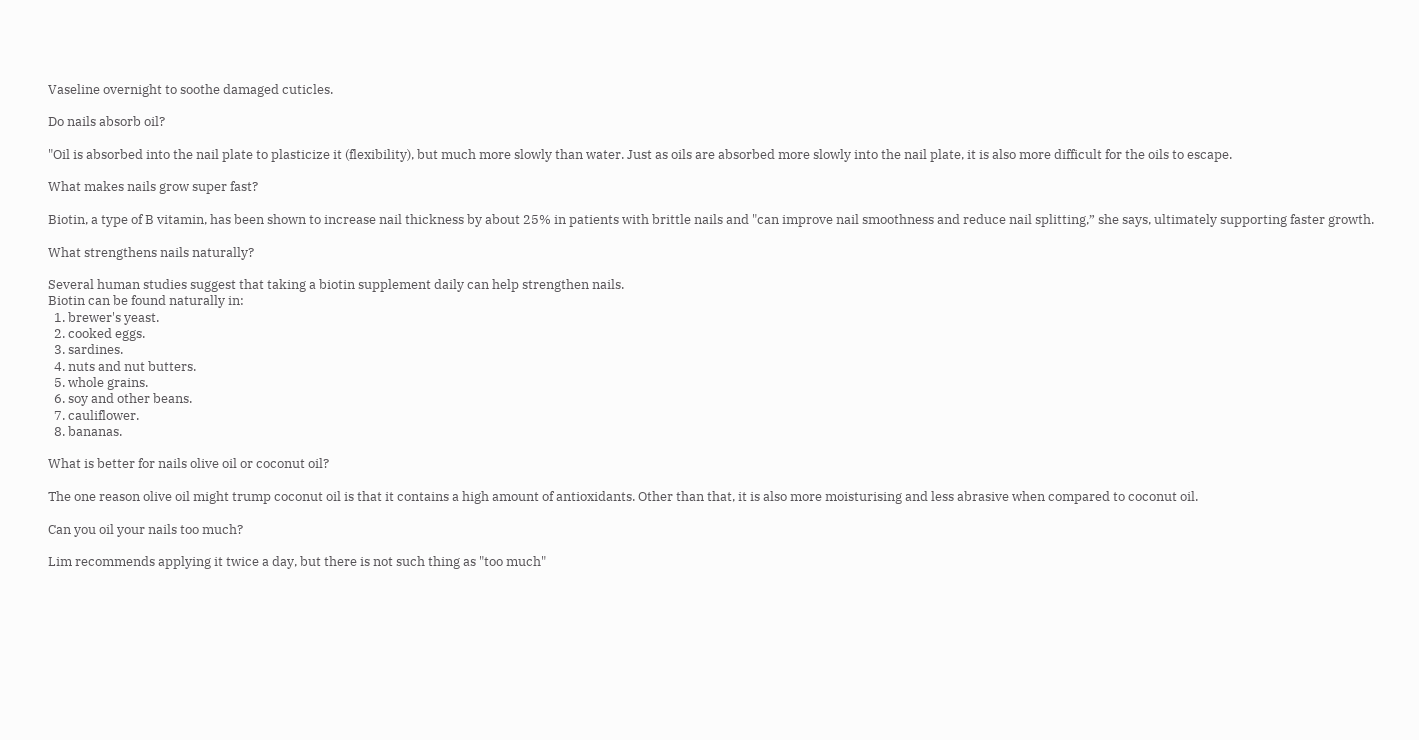Vaseline overnight to soothe damaged cuticles.

Do nails absorb oil?

"Oil is absorbed into the nail plate to plasticize it (flexibility), but much more slowly than water. Just as oils are absorbed more slowly into the nail plate, it is also more difficult for the oils to escape.

What makes nails grow super fast?

Biotin, a type of B vitamin, has been shown to increase nail thickness by about 25% in patients with brittle nails and "can improve nail smoothness and reduce nail splitting,” she says, ultimately supporting faster growth.

What strengthens nails naturally?

Several human studies suggest that taking a biotin supplement daily can help strengthen nails.
Biotin can be found naturally in:
  1. brewer's yeast.
  2. cooked eggs.
  3. sardines.
  4. nuts and nut butters.
  5. whole grains.
  6. soy and other beans.
  7. cauliflower.
  8. bananas.

What is better for nails olive oil or coconut oil?

The one reason olive oil might trump coconut oil is that it contains a high amount of antioxidants. Other than that, it is also more moisturising and less abrasive when compared to coconut oil.

Can you oil your nails too much?

Lim recommends applying it twice a day, but there is not such thing as "too much"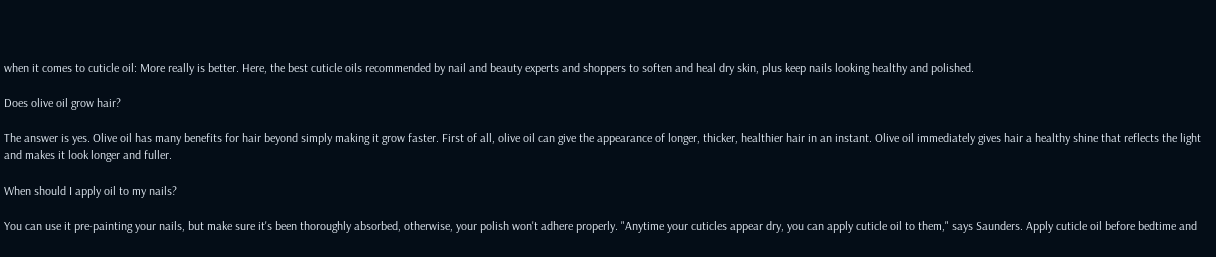when it comes to cuticle oil: More really is better. Here, the best cuticle oils recommended by nail and beauty experts and shoppers to soften and heal dry skin, plus keep nails looking healthy and polished.

Does olive oil grow hair?

The answer is yes. Olive oil has many benefits for hair beyond simply making it grow faster. First of all, olive oil can give the appearance of longer, thicker, healthier hair in an instant. Olive oil immediately gives hair a healthy shine that reflects the light and makes it look longer and fuller.

When should I apply oil to my nails?

You can use it pre-painting your nails, but make sure it's been thoroughly absorbed, otherwise, your polish won't adhere properly. "Anytime your cuticles appear dry, you can apply cuticle oil to them," says Saunders. Apply cuticle oil before bedtime and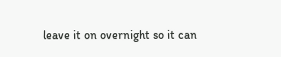leave it on overnight so it can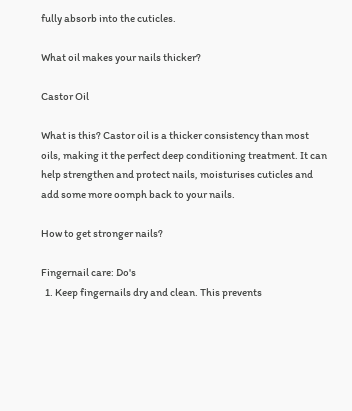fully absorb into the cuticles.

What oil makes your nails thicker?

Castor Oil

What is this? Castor oil is a thicker consistency than most oils, making it the perfect deep conditioning treatment. It can help strengthen and protect nails, moisturises cuticles and add some more oomph back to your nails.

How to get stronger nails?

Fingernail care: Do's
  1. Keep fingernails dry and clean. This prevents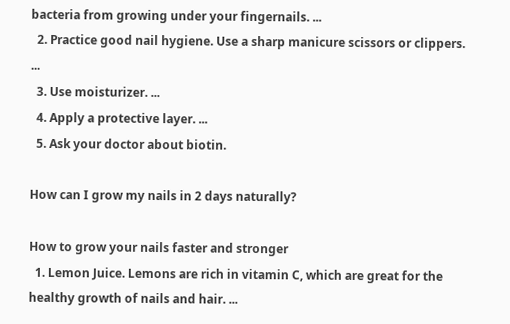bacteria from growing under your fingernails. ...
  2. Practice good nail hygiene. Use a sharp manicure scissors or clippers. ...
  3. Use moisturizer. ...
  4. Apply a protective layer. ...
  5. Ask your doctor about biotin.

How can I grow my nails in 2 days naturally?

How to grow your nails faster and stronger
  1. Lemon Juice. Lemons are rich in vitamin C, which are great for the healthy growth of nails and hair. ...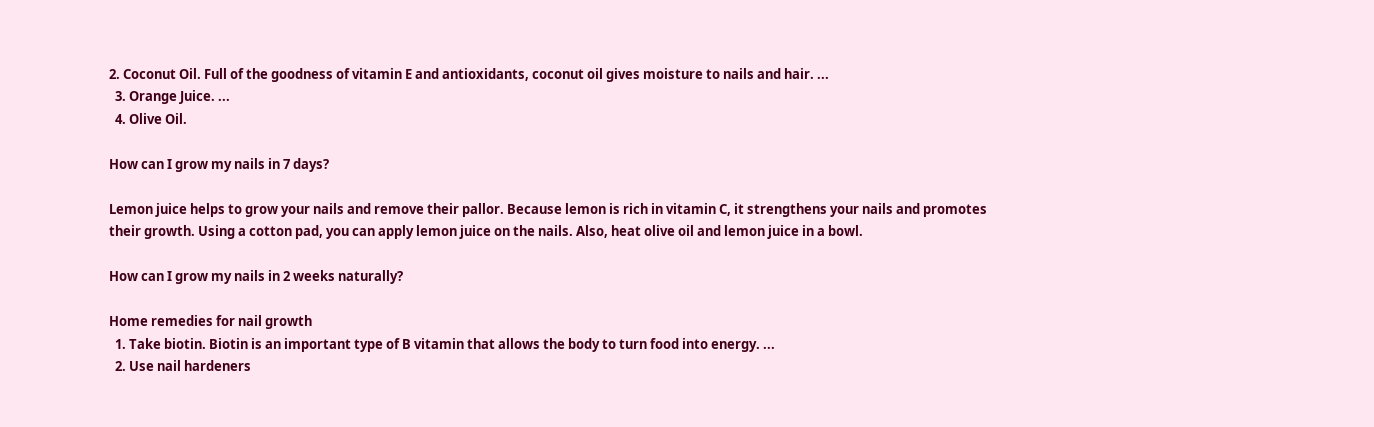2. Coconut Oil. Full of the goodness of vitamin E and antioxidants, coconut oil gives moisture to nails and hair. ...
  3. Orange Juice. ...
  4. Olive Oil.

How can I grow my nails in 7 days?

Lemon juice helps to grow your nails and remove their pallor. Because lemon is rich in vitamin C, it strengthens your nails and promotes their growth. Using a cotton pad, you can apply lemon juice on the nails. Also, heat olive oil and lemon juice in a bowl.

How can I grow my nails in 2 weeks naturally?

Home remedies for nail growth
  1. Take biotin. Biotin is an important type of B vitamin that allows the body to turn food into energy. ...
  2. Use nail hardeners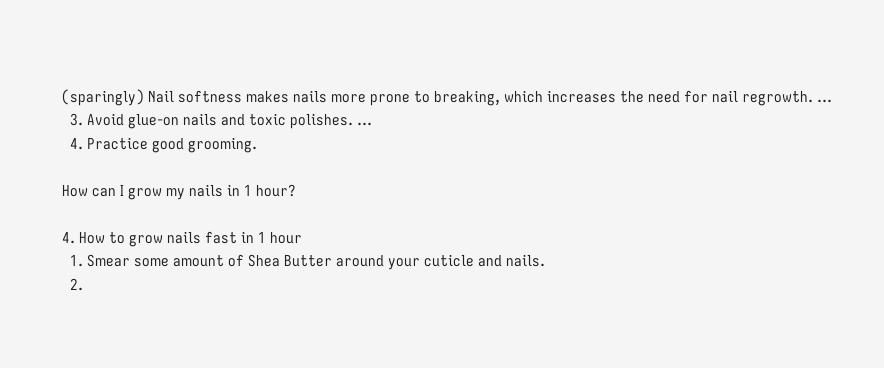(sparingly) Nail softness makes nails more prone to breaking, which increases the need for nail regrowth. ...
  3. Avoid glue-on nails and toxic polishes. ...
  4. Practice good grooming.

How can I grow my nails in 1 hour?

4. How to grow nails fast in 1 hour
  1. Smear some amount of Shea Butter around your cuticle and nails.
  2.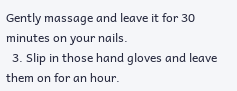Gently massage and leave it for 30 minutes on your nails.
  3. Slip in those hand gloves and leave them on for an hour.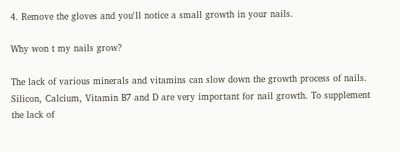4. Remove the gloves and you'll notice a small growth in your nails.

Why won t my nails grow?

The lack of various minerals and vitamins can slow down the growth process of nails. Silicon, Calcium, Vitamin B7 and D are very important for nail growth. To supplement the lack of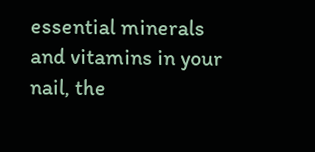essential minerals and vitamins in your nail, the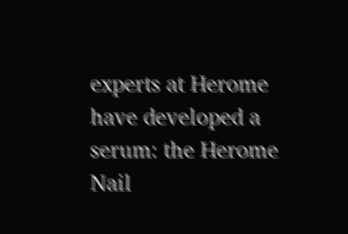experts at Herome have developed a serum: the Herome Nail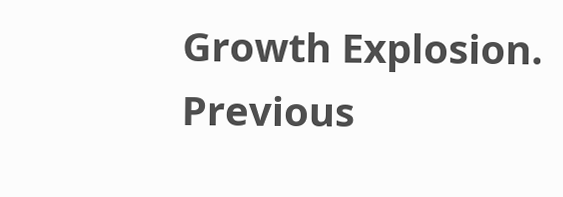Growth Explosion.
Previous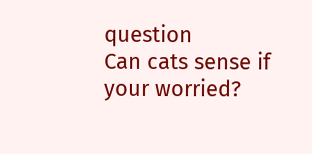question
Can cats sense if your worried?